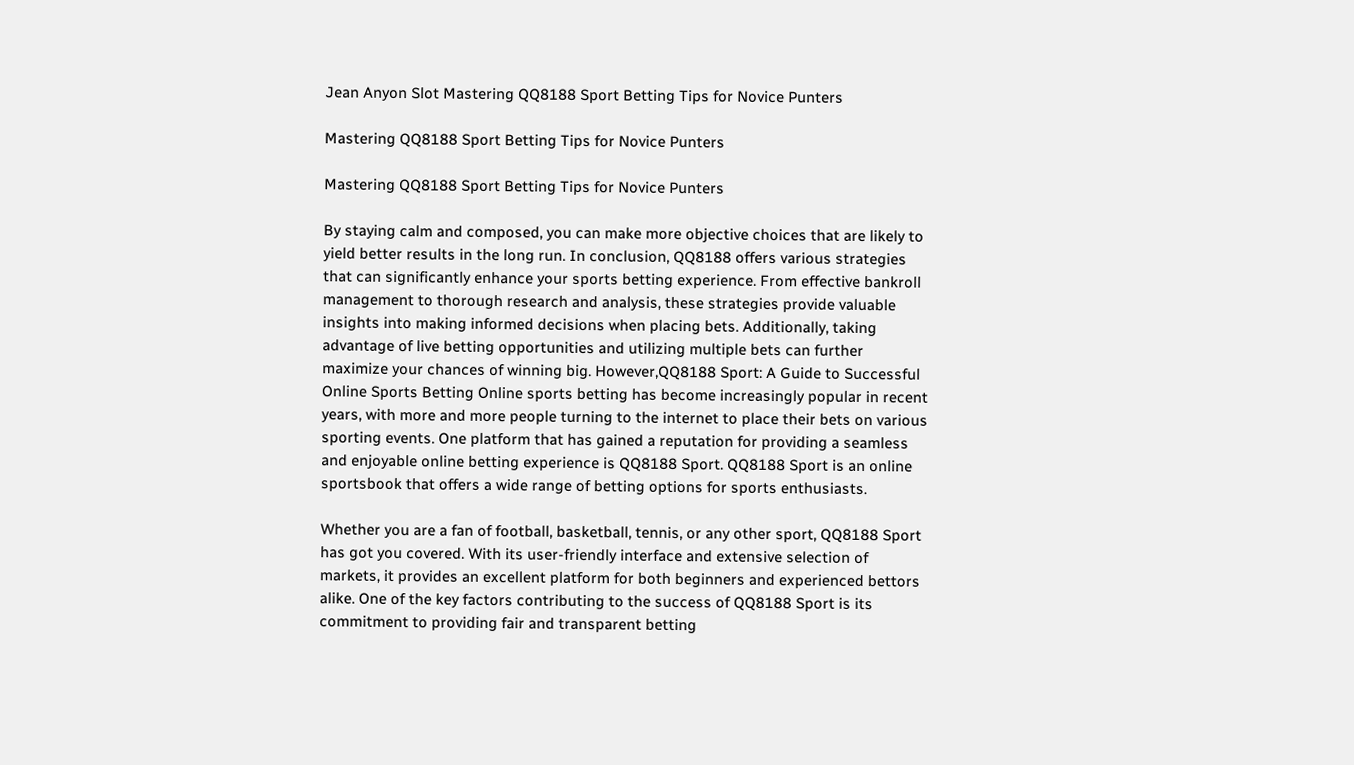Jean Anyon Slot Mastering QQ8188 Sport Betting Tips for Novice Punters

Mastering QQ8188 Sport Betting Tips for Novice Punters

Mastering QQ8188 Sport Betting Tips for Novice Punters

By staying calm and composed, you can make more objective choices that are likely to yield better results in the long run. In conclusion, QQ8188 offers various strategies that can significantly enhance your sports betting experience. From effective bankroll management to thorough research and analysis, these strategies provide valuable insights into making informed decisions when placing bets. Additionally, taking advantage of live betting opportunities and utilizing multiple bets can further maximize your chances of winning big. However,QQ8188 Sport: A Guide to Successful Online Sports Betting Online sports betting has become increasingly popular in recent years, with more and more people turning to the internet to place their bets on various sporting events. One platform that has gained a reputation for providing a seamless and enjoyable online betting experience is QQ8188 Sport. QQ8188 Sport is an online sportsbook that offers a wide range of betting options for sports enthusiasts.

Whether you are a fan of football, basketball, tennis, or any other sport, QQ8188 Sport has got you covered. With its user-friendly interface and extensive selection of markets, it provides an excellent platform for both beginners and experienced bettors alike. One of the key factors contributing to the success of QQ8188 Sport is its commitment to providing fair and transparent betting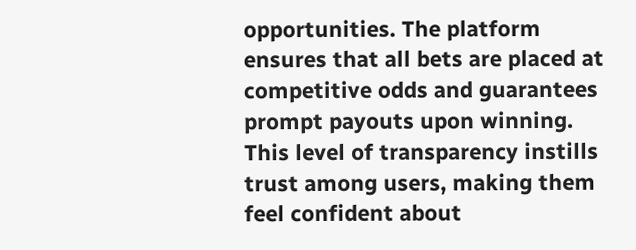opportunities. The platform ensures that all bets are placed at competitive odds and guarantees prompt payouts upon winning. This level of transparency instills trust among users, making them feel confident about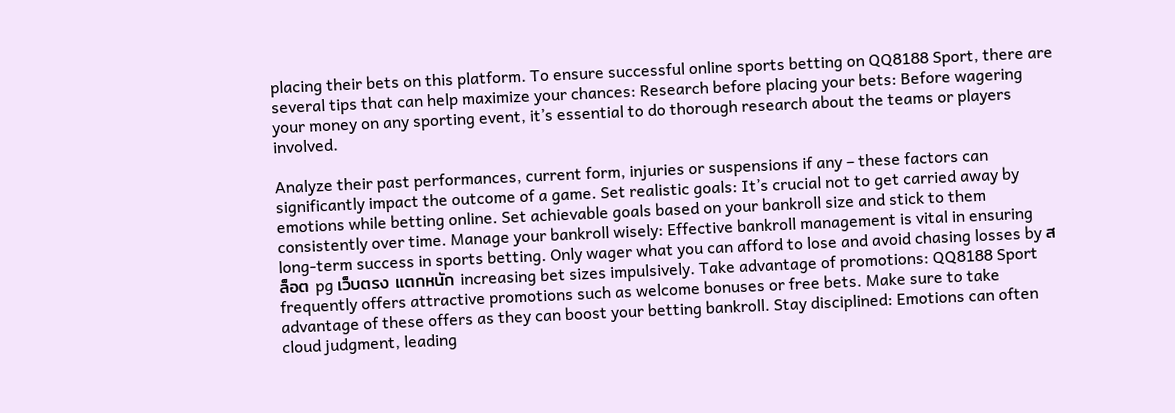placing their bets on this platform. To ensure successful online sports betting on QQ8188 Sport, there are several tips that can help maximize your chances: Research before placing your bets: Before wagering your money on any sporting event, it’s essential to do thorough research about the teams or players involved.

Analyze their past performances, current form, injuries or suspensions if any – these factors can significantly impact the outcome of a game. Set realistic goals: It’s crucial not to get carried away by emotions while betting online. Set achievable goals based on your bankroll size and stick to them consistently over time. Manage your bankroll wisely: Effective bankroll management is vital in ensuring long-term success in sports betting. Only wager what you can afford to lose and avoid chasing losses by สล็อต pg เว็บตรง แตกหนัก increasing bet sizes impulsively. Take advantage of promotions: QQ8188 Sport frequently offers attractive promotions such as welcome bonuses or free bets. Make sure to take advantage of these offers as they can boost your betting bankroll. Stay disciplined: Emotions can often cloud judgment, leading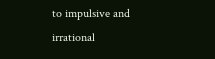to impulsive and irrational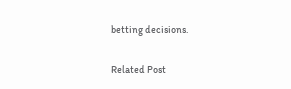betting decisions.

Related Post